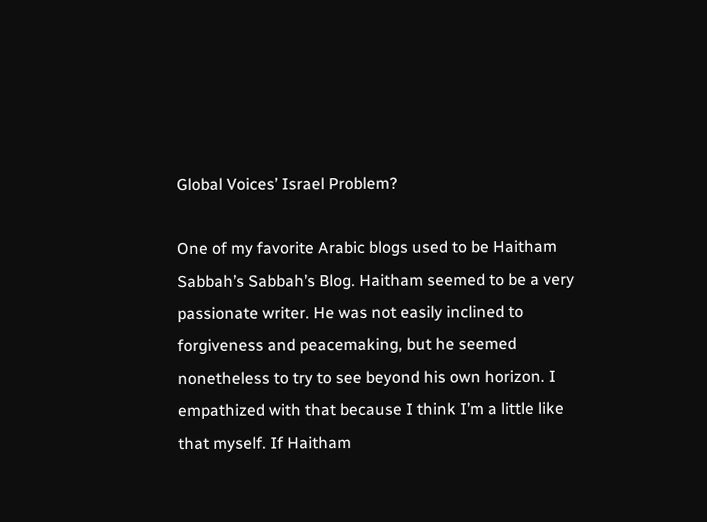Global Voices’ Israel Problem?

One of my favorite Arabic blogs used to be Haitham Sabbah’s Sabbah’s Blog. Haitham seemed to be a very passionate writer. He was not easily inclined to forgiveness and peacemaking, but he seemed nonetheless to try to see beyond his own horizon. I empathized with that because I think I’m a little like that myself. If Haitham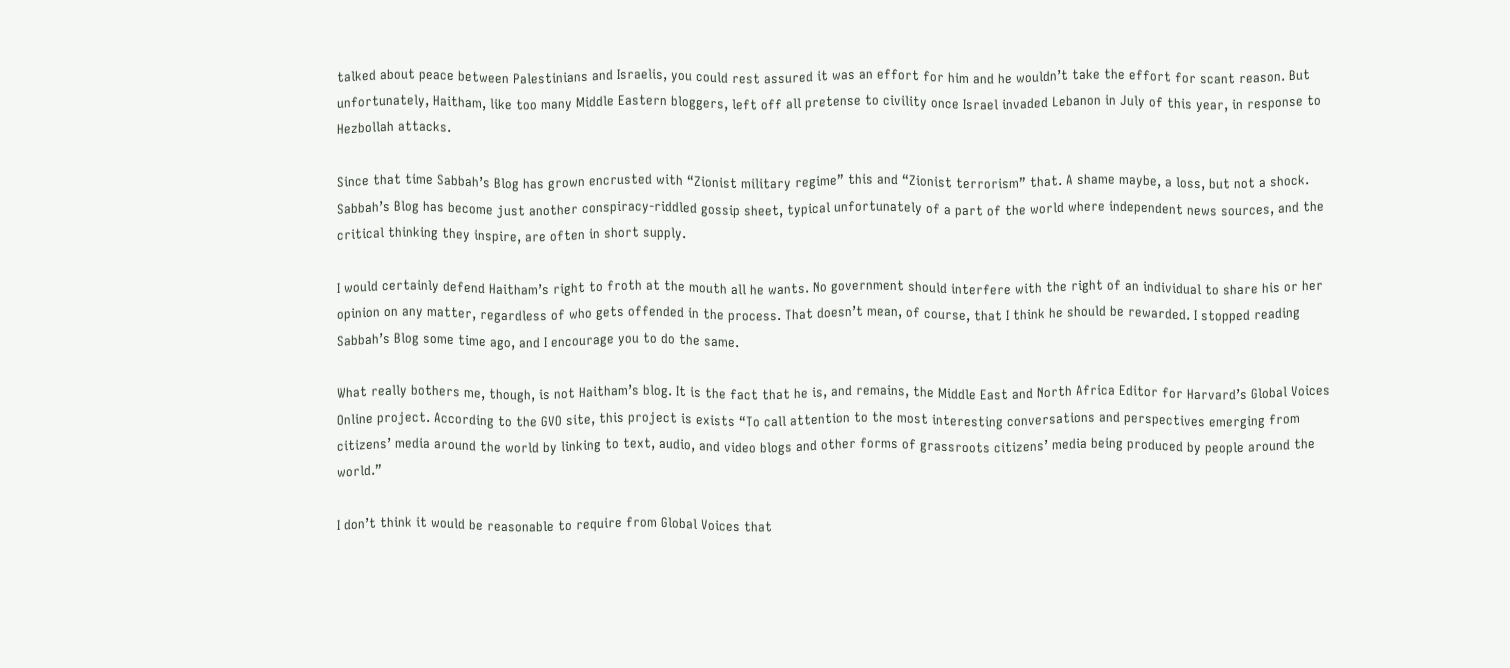talked about peace between Palestinians and Israelis, you could rest assured it was an effort for him and he wouldn’t take the effort for scant reason. But unfortunately, Haitham, like too many Middle Eastern bloggers, left off all pretense to civility once Israel invaded Lebanon in July of this year, in response to Hezbollah attacks.

Since that time Sabbah’s Blog has grown encrusted with “Zionist military regime” this and “Zionist terrorism” that. A shame maybe, a loss, but not a shock. Sabbah’s Blog has become just another conspiracy-riddled gossip sheet, typical unfortunately of a part of the world where independent news sources, and the critical thinking they inspire, are often in short supply.

I would certainly defend Haitham’s right to froth at the mouth all he wants. No government should interfere with the right of an individual to share his or her opinion on any matter, regardless of who gets offended in the process. That doesn’t mean, of course, that I think he should be rewarded. I stopped reading Sabbah’s Blog some time ago, and I encourage you to do the same.

What really bothers me, though, is not Haitham’s blog. It is the fact that he is, and remains, the Middle East and North Africa Editor for Harvard’s Global Voices Online project. According to the GVO site, this project is exists “To call attention to the most interesting conversations and perspectives emerging from citizens’ media around the world by linking to text, audio, and video blogs and other forms of grassroots citizens’ media being produced by people around the world.”

I don’t think it would be reasonable to require from Global Voices that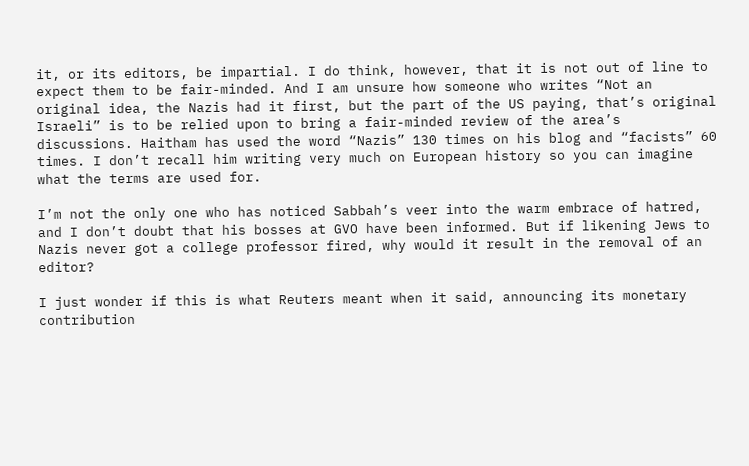it, or its editors, be impartial. I do think, however, that it is not out of line to expect them to be fair-minded. And I am unsure how someone who writes “Not an original idea, the Nazis had it first, but the part of the US paying, that’s original Israeli” is to be relied upon to bring a fair-minded review of the area’s discussions. Haitham has used the word “Nazis” 130 times on his blog and “facists” 60 times. I don’t recall him writing very much on European history so you can imagine what the terms are used for.

I’m not the only one who has noticed Sabbah’s veer into the warm embrace of hatred, and I don’t doubt that his bosses at GVO have been informed. But if likening Jews to Nazis never got a college professor fired, why would it result in the removal of an editor?

I just wonder if this is what Reuters meant when it said, announcing its monetary contribution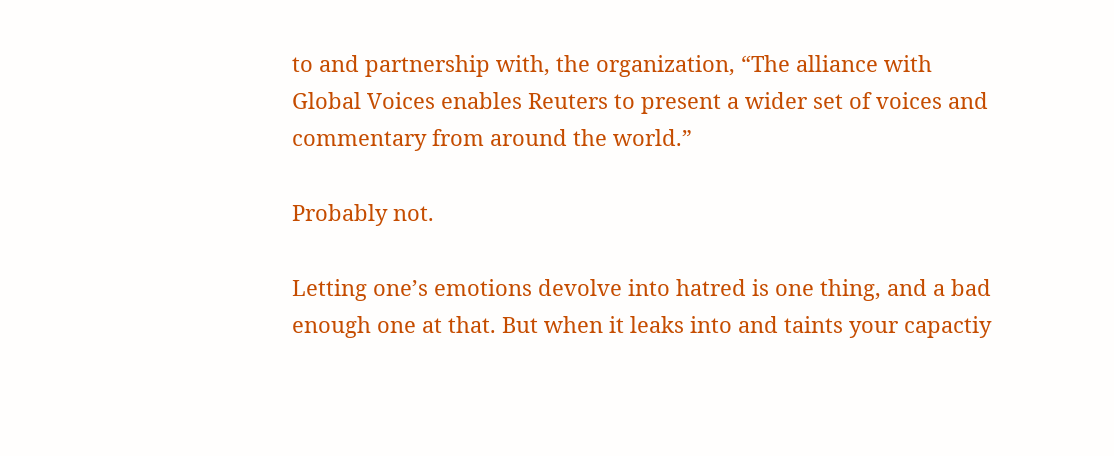to and partnership with, the organization, “The alliance with Global Voices enables Reuters to present a wider set of voices and commentary from around the world.”

Probably not.

Letting one’s emotions devolve into hatred is one thing, and a bad enough one at that. But when it leaks into and taints your capactiy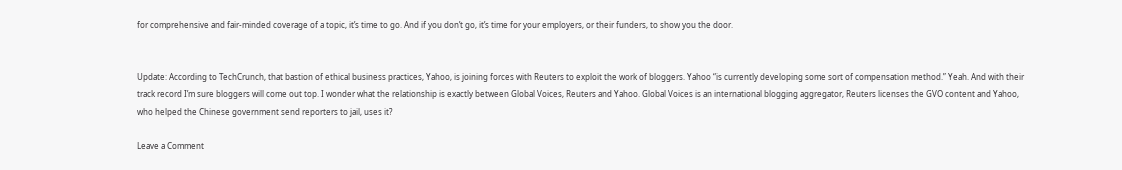for comprehensive and fair-minded coverage of a topic, it’s time to go. And if you don’t go, it’s time for your employers, or their funders, to show you the door.


Update: According to TechCrunch, that bastion of ethical business practices, Yahoo, is joining forces with Reuters to exploit the work of bloggers. Yahoo “is currently developing some sort of compensation method.” Yeah. And with their track record I’m sure bloggers will come out top. I wonder what the relationship is exactly between Global Voices, Reuters and Yahoo. Global Voices is an international blogging aggregator, Reuters licenses the GVO content and Yahoo, who helped the Chinese government send reporters to jail, uses it?

Leave a Comment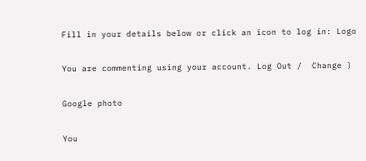Fill in your details below or click an icon to log in: Logo

You are commenting using your account. Log Out /  Change )

Google photo

You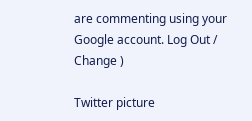are commenting using your Google account. Log Out /  Change )

Twitter picture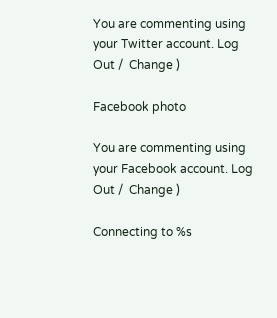You are commenting using your Twitter account. Log Out /  Change )

Facebook photo

You are commenting using your Facebook account. Log Out /  Change )

Connecting to %s